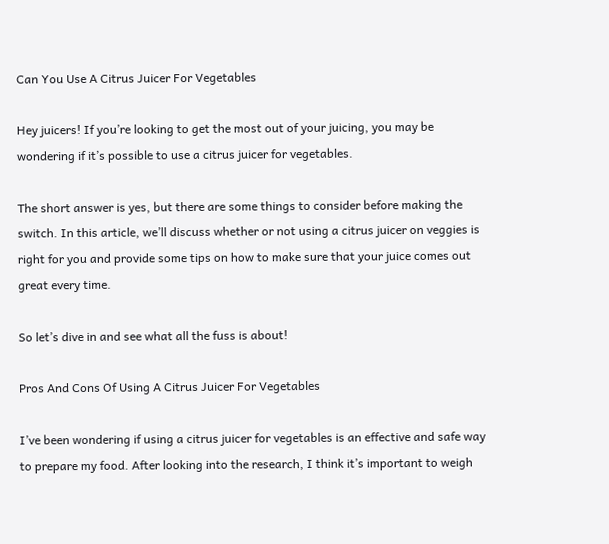Can You Use A Citrus Juicer For Vegetables

Hey juicers! If you’re looking to get the most out of your juicing, you may be wondering if it’s possible to use a citrus juicer for vegetables.

The short answer is yes, but there are some things to consider before making the switch. In this article, we’ll discuss whether or not using a citrus juicer on veggies is right for you and provide some tips on how to make sure that your juice comes out great every time.

So let’s dive in and see what all the fuss is about!

Pros And Cons Of Using A Citrus Juicer For Vegetables

I’ve been wondering if using a citrus juicer for vegetables is an effective and safe way to prepare my food. After looking into the research, I think it’s important to weigh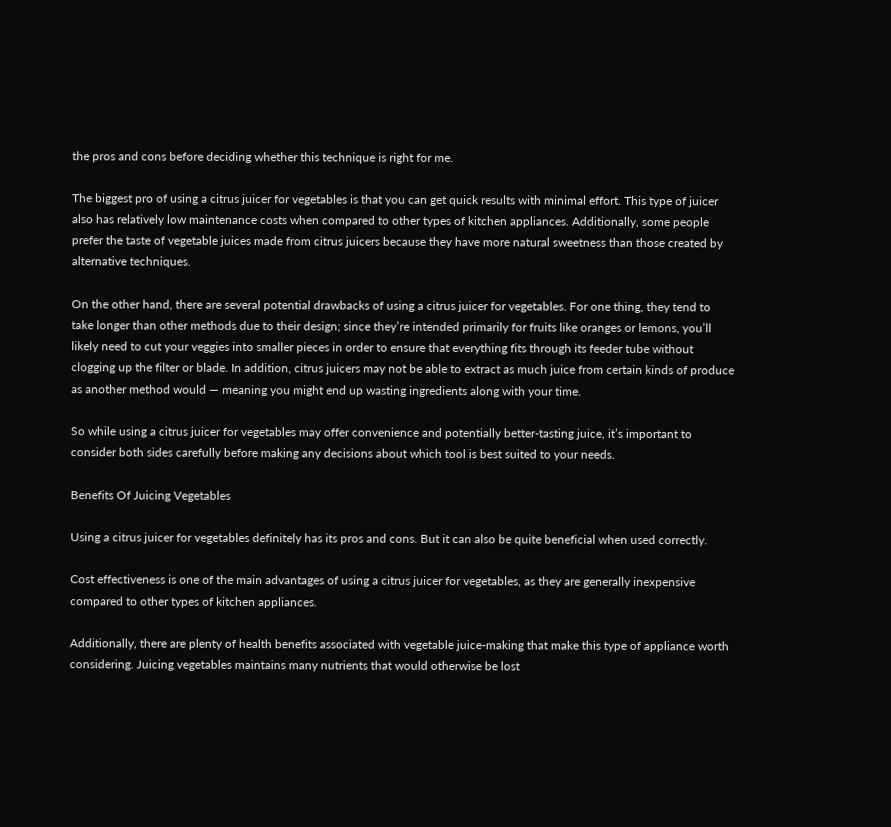the pros and cons before deciding whether this technique is right for me.

The biggest pro of using a citrus juicer for vegetables is that you can get quick results with minimal effort. This type of juicer also has relatively low maintenance costs when compared to other types of kitchen appliances. Additionally, some people prefer the taste of vegetable juices made from citrus juicers because they have more natural sweetness than those created by alternative techniques.

On the other hand, there are several potential drawbacks of using a citrus juicer for vegetables. For one thing, they tend to take longer than other methods due to their design; since they’re intended primarily for fruits like oranges or lemons, you’ll likely need to cut your veggies into smaller pieces in order to ensure that everything fits through its feeder tube without clogging up the filter or blade. In addition, citrus juicers may not be able to extract as much juice from certain kinds of produce as another method would — meaning you might end up wasting ingredients along with your time.

So while using a citrus juicer for vegetables may offer convenience and potentially better-tasting juice, it’s important to consider both sides carefully before making any decisions about which tool is best suited to your needs.

Benefits Of Juicing Vegetables

Using a citrus juicer for vegetables definitely has its pros and cons. But it can also be quite beneficial when used correctly.

Cost effectiveness is one of the main advantages of using a citrus juicer for vegetables, as they are generally inexpensive compared to other types of kitchen appliances.

Additionally, there are plenty of health benefits associated with vegetable juice-making that make this type of appliance worth considering. Juicing vegetables maintains many nutrients that would otherwise be lost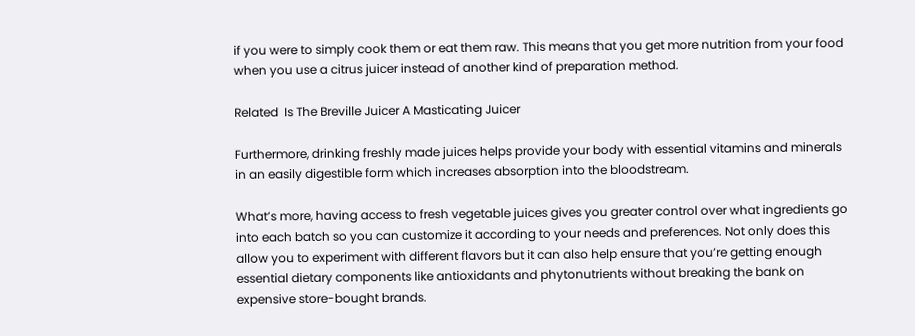if you were to simply cook them or eat them raw. This means that you get more nutrition from your food when you use a citrus juicer instead of another kind of preparation method.

Related  Is The Breville Juicer A Masticating Juicer

Furthermore, drinking freshly made juices helps provide your body with essential vitamins and minerals in an easily digestible form which increases absorption into the bloodstream.

What’s more, having access to fresh vegetable juices gives you greater control over what ingredients go into each batch so you can customize it according to your needs and preferences. Not only does this allow you to experiment with different flavors but it can also help ensure that you’re getting enough essential dietary components like antioxidants and phytonutrients without breaking the bank on expensive store-bought brands.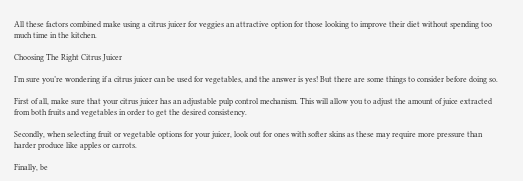All these factors combined make using a citrus juicer for veggies an attractive option for those looking to improve their diet without spending too much time in the kitchen.

Choosing The Right Citrus Juicer

I’m sure you’re wondering if a citrus juicer can be used for vegetables, and the answer is yes! But there are some things to consider before doing so.

First of all, make sure that your citrus juicer has an adjustable pulp control mechanism. This will allow you to adjust the amount of juice extracted from both fruits and vegetables in order to get the desired consistency.

Secondly, when selecting fruit or vegetable options for your juicer, look out for ones with softer skins as these may require more pressure than harder produce like apples or carrots.

Finally, be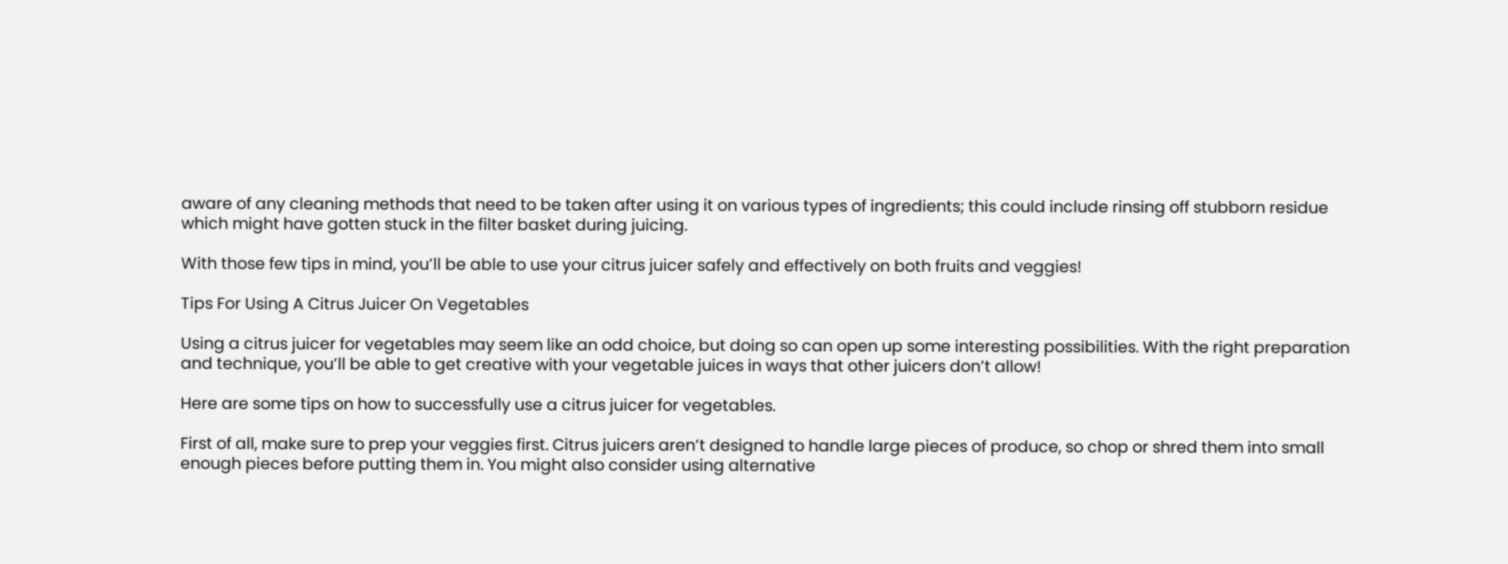aware of any cleaning methods that need to be taken after using it on various types of ingredients; this could include rinsing off stubborn residue which might have gotten stuck in the filter basket during juicing.

With those few tips in mind, you’ll be able to use your citrus juicer safely and effectively on both fruits and veggies!

Tips For Using A Citrus Juicer On Vegetables

Using a citrus juicer for vegetables may seem like an odd choice, but doing so can open up some interesting possibilities. With the right preparation and technique, you’ll be able to get creative with your vegetable juices in ways that other juicers don’t allow!

Here are some tips on how to successfully use a citrus juicer for vegetables.

First of all, make sure to prep your veggies first. Citrus juicers aren’t designed to handle large pieces of produce, so chop or shred them into small enough pieces before putting them in. You might also consider using alternative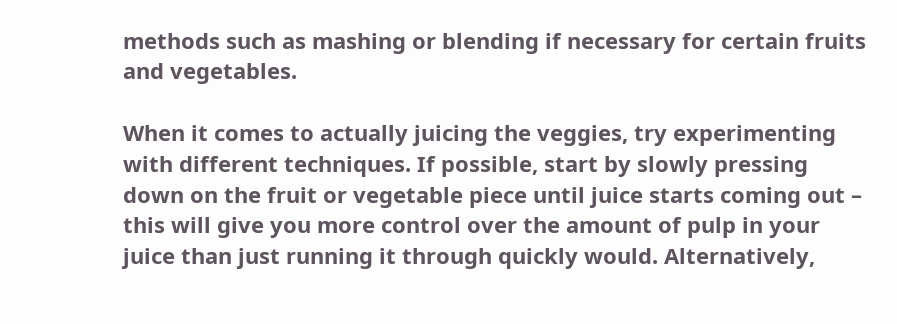methods such as mashing or blending if necessary for certain fruits and vegetables.

When it comes to actually juicing the veggies, try experimenting with different techniques. If possible, start by slowly pressing down on the fruit or vegetable piece until juice starts coming out – this will give you more control over the amount of pulp in your juice than just running it through quickly would. Alternatively,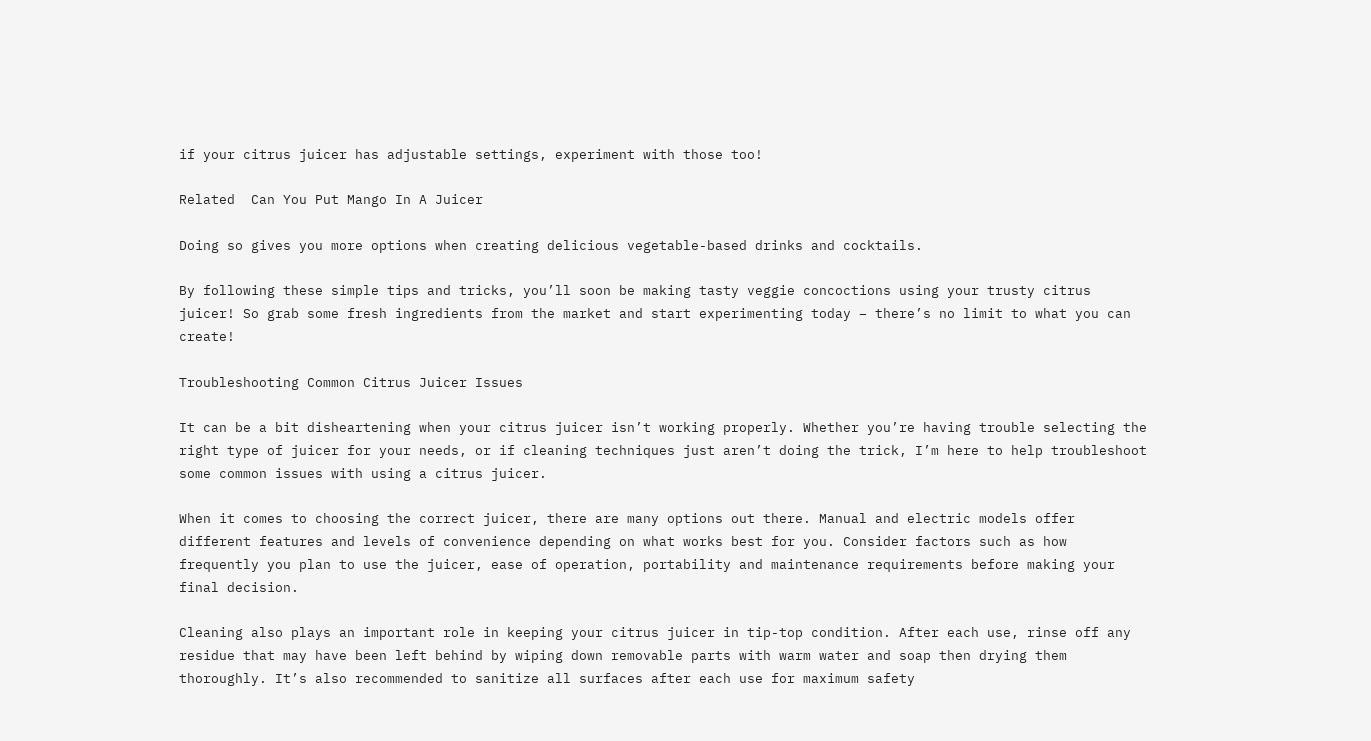if your citrus juicer has adjustable settings, experiment with those too!

Related  Can You Put Mango In A Juicer

Doing so gives you more options when creating delicious vegetable-based drinks and cocktails.

By following these simple tips and tricks, you’ll soon be making tasty veggie concoctions using your trusty citrus juicer! So grab some fresh ingredients from the market and start experimenting today – there’s no limit to what you can create!

Troubleshooting Common Citrus Juicer Issues

It can be a bit disheartening when your citrus juicer isn’t working properly. Whether you’re having trouble selecting the right type of juicer for your needs, or if cleaning techniques just aren’t doing the trick, I’m here to help troubleshoot some common issues with using a citrus juicer.

When it comes to choosing the correct juicer, there are many options out there. Manual and electric models offer different features and levels of convenience depending on what works best for you. Consider factors such as how frequently you plan to use the juicer, ease of operation, portability and maintenance requirements before making your final decision.

Cleaning also plays an important role in keeping your citrus juicer in tip-top condition. After each use, rinse off any residue that may have been left behind by wiping down removable parts with warm water and soap then drying them thoroughly. It’s also recommended to sanitize all surfaces after each use for maximum safety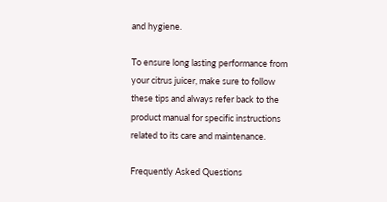and hygiene.

To ensure long lasting performance from your citrus juicer, make sure to follow these tips and always refer back to the product manual for specific instructions related to its care and maintenance.

Frequently Asked Questions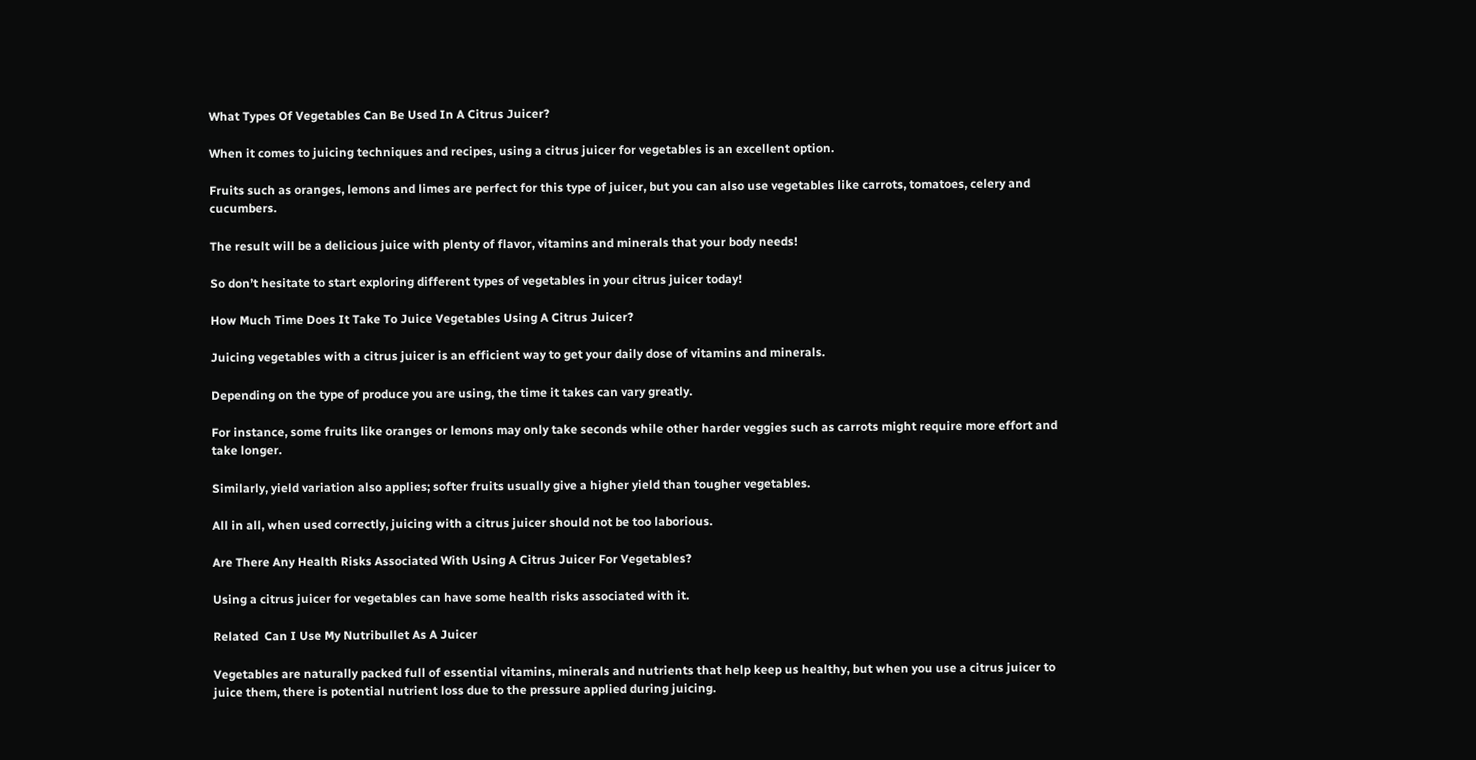What Types Of Vegetables Can Be Used In A Citrus Juicer?

When it comes to juicing techniques and recipes, using a citrus juicer for vegetables is an excellent option.

Fruits such as oranges, lemons and limes are perfect for this type of juicer, but you can also use vegetables like carrots, tomatoes, celery and cucumbers.

The result will be a delicious juice with plenty of flavor, vitamins and minerals that your body needs!

So don’t hesitate to start exploring different types of vegetables in your citrus juicer today!

How Much Time Does It Take To Juice Vegetables Using A Citrus Juicer?

Juicing vegetables with a citrus juicer is an efficient way to get your daily dose of vitamins and minerals.

Depending on the type of produce you are using, the time it takes can vary greatly.

For instance, some fruits like oranges or lemons may only take seconds while other harder veggies such as carrots might require more effort and take longer.

Similarly, yield variation also applies; softer fruits usually give a higher yield than tougher vegetables.

All in all, when used correctly, juicing with a citrus juicer should not be too laborious.

Are There Any Health Risks Associated With Using A Citrus Juicer For Vegetables?

Using a citrus juicer for vegetables can have some health risks associated with it.

Related  Can I Use My Nutribullet As A Juicer

Vegetables are naturally packed full of essential vitamins, minerals and nutrients that help keep us healthy, but when you use a citrus juicer to juice them, there is potential nutrient loss due to the pressure applied during juicing.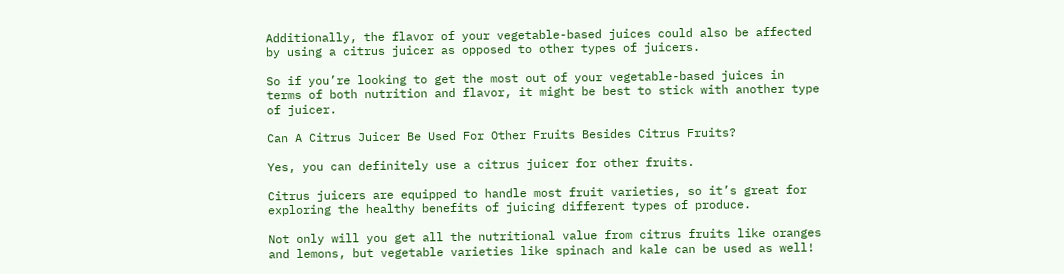Additionally, the flavor of your vegetable-based juices could also be affected by using a citrus juicer as opposed to other types of juicers.

So if you’re looking to get the most out of your vegetable-based juices in terms of both nutrition and flavor, it might be best to stick with another type of juicer.

Can A Citrus Juicer Be Used For Other Fruits Besides Citrus Fruits?

Yes, you can definitely use a citrus juicer for other fruits.

Citrus juicers are equipped to handle most fruit varieties, so it’s great for exploring the healthy benefits of juicing different types of produce.

Not only will you get all the nutritional value from citrus fruits like oranges and lemons, but vegetable varieties like spinach and kale can be used as well!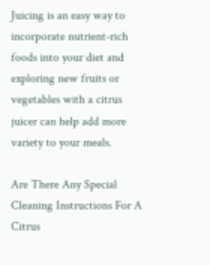Juicing is an easy way to incorporate nutrient-rich foods into your diet and exploring new fruits or vegetables with a citrus juicer can help add more variety to your meals.

Are There Any Special Cleaning Instructions For A Citrus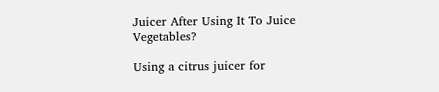Juicer After Using It To Juice Vegetables?

Using a citrus juicer for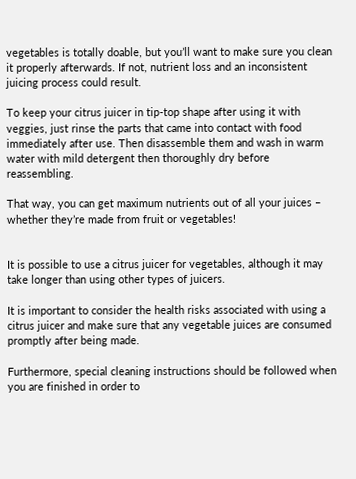vegetables is totally doable, but you’ll want to make sure you clean it properly afterwards. If not, nutrient loss and an inconsistent juicing process could result.

To keep your citrus juicer in tip-top shape after using it with veggies, just rinse the parts that came into contact with food immediately after use. Then disassemble them and wash in warm water with mild detergent then thoroughly dry before reassembling.

That way, you can get maximum nutrients out of all your juices – whether they’re made from fruit or vegetables!


It is possible to use a citrus juicer for vegetables, although it may take longer than using other types of juicers.

It is important to consider the health risks associated with using a citrus juicer and make sure that any vegetable juices are consumed promptly after being made.

Furthermore, special cleaning instructions should be followed when you are finished in order to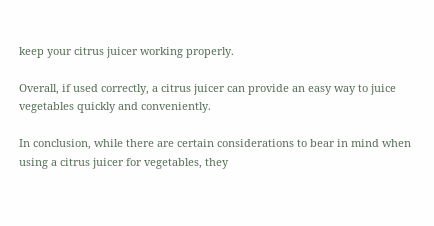keep your citrus juicer working properly.

Overall, if used correctly, a citrus juicer can provide an easy way to juice vegetables quickly and conveniently.

In conclusion, while there are certain considerations to bear in mind when using a citrus juicer for vegetables, they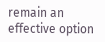remain an effective option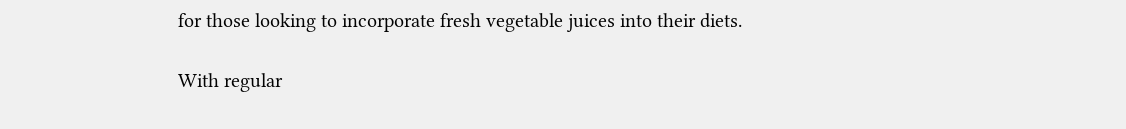for those looking to incorporate fresh vegetable juices into their diets.

With regular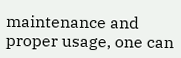maintenance and proper usage, one can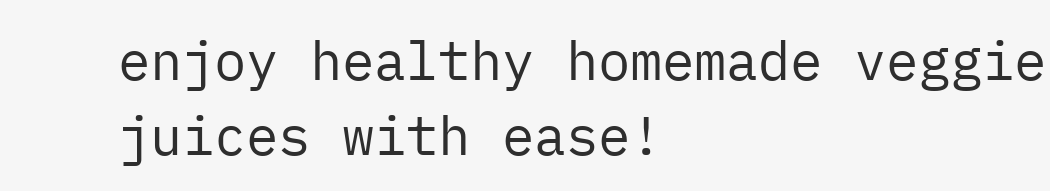enjoy healthy homemade veggie juices with ease!